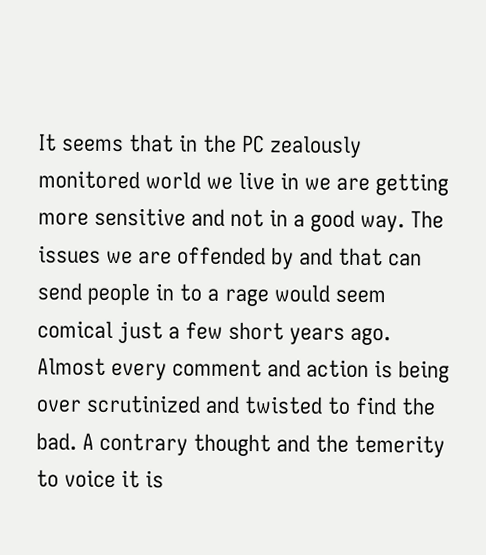It seems that in the PC zealously monitored world we live in we are getting more sensitive and not in a good way. The issues we are offended by and that can send people in to a rage would seem comical just a few short years ago. Almost every comment and action is being over scrutinized and twisted to find the bad. A contrary thought and the temerity to voice it is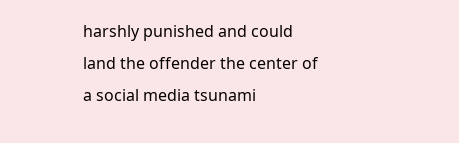harshly punished and could land the offender the center of a social media tsunami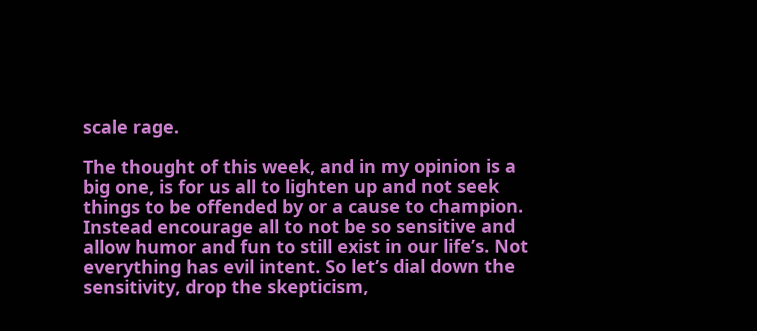scale rage.

The thought of this week, and in my opinion is a big one, is for us all to lighten up and not seek things to be offended by or a cause to champion. Instead encourage all to not be so sensitive and allow humor and fun to still exist in our life’s. Not everything has evil intent. So let’s dial down the sensitivity, drop the skepticism,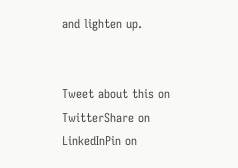and lighten up.


Tweet about this on TwitterShare on LinkedInPin on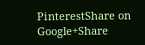PinterestShare on Google+Share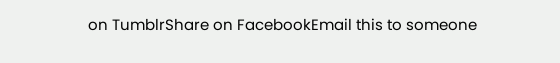on TumblrShare on FacebookEmail this to someone